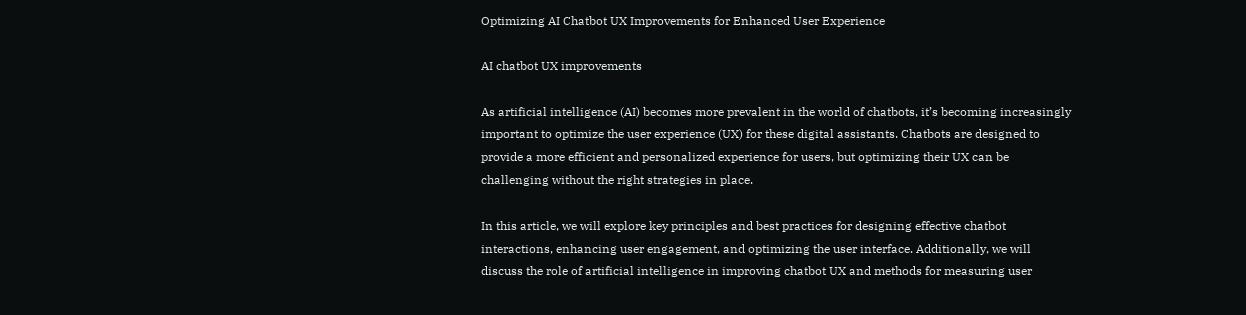Optimizing AI Chatbot UX Improvements for Enhanced User Experience

AI chatbot UX improvements

As artificial intelligence (AI) becomes more prevalent in the world of chatbots, it’s becoming increasingly important to optimize the user experience (UX) for these digital assistants. Chatbots are designed to provide a more efficient and personalized experience for users, but optimizing their UX can be challenging without the right strategies in place.

In this article, we will explore key principles and best practices for designing effective chatbot interactions, enhancing user engagement, and optimizing the user interface. Additionally, we will discuss the role of artificial intelligence in improving chatbot UX and methods for measuring user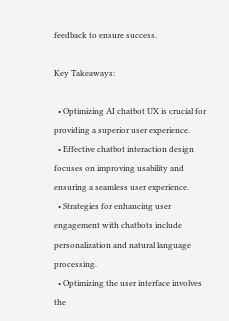feedback to ensure success.

Key Takeaways:

  • Optimizing AI chatbot UX is crucial for providing a superior user experience.
  • Effective chatbot interaction design focuses on improving usability and ensuring a seamless user experience.
  • Strategies for enhancing user engagement with chatbots include personalization and natural language processing.
  • Optimizing the user interface involves the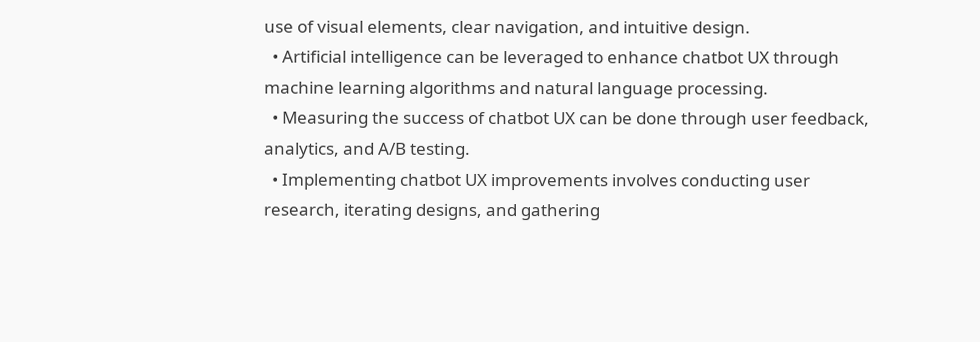use of visual elements, clear navigation, and intuitive design.
  • Artificial intelligence can be leveraged to enhance chatbot UX through machine learning algorithms and natural language processing.
  • Measuring the success of chatbot UX can be done through user feedback, analytics, and A/B testing.
  • Implementing chatbot UX improvements involves conducting user research, iterating designs, and gathering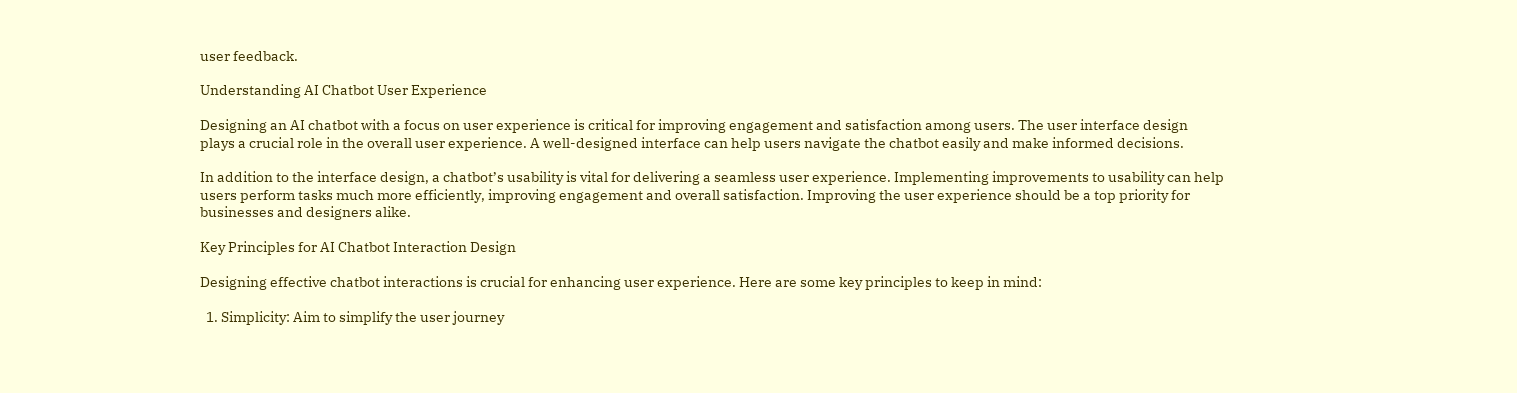user feedback.

Understanding AI Chatbot User Experience

Designing an AI chatbot with a focus on user experience is critical for improving engagement and satisfaction among users. The user interface design plays a crucial role in the overall user experience. A well-designed interface can help users navigate the chatbot easily and make informed decisions.

In addition to the interface design, a chatbot’s usability is vital for delivering a seamless user experience. Implementing improvements to usability can help users perform tasks much more efficiently, improving engagement and overall satisfaction. Improving the user experience should be a top priority for businesses and designers alike.

Key Principles for AI Chatbot Interaction Design

Designing effective chatbot interactions is crucial for enhancing user experience. Here are some key principles to keep in mind:

  1. Simplicity: Aim to simplify the user journey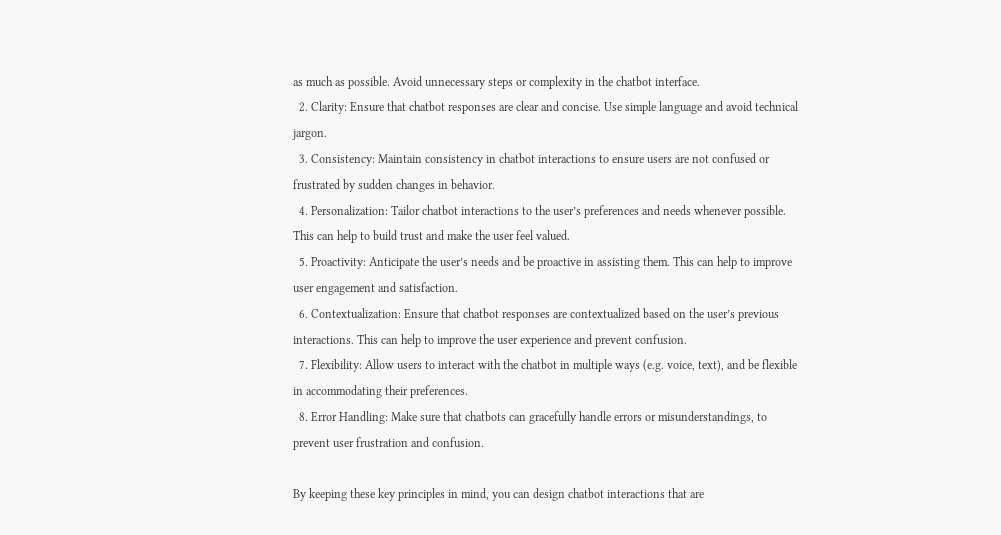as much as possible. Avoid unnecessary steps or complexity in the chatbot interface.
  2. Clarity: Ensure that chatbot responses are clear and concise. Use simple language and avoid technical jargon.
  3. Consistency: Maintain consistency in chatbot interactions to ensure users are not confused or frustrated by sudden changes in behavior.
  4. Personalization: Tailor chatbot interactions to the user’s preferences and needs whenever possible. This can help to build trust and make the user feel valued.
  5. Proactivity: Anticipate the user’s needs and be proactive in assisting them. This can help to improve user engagement and satisfaction.
  6. Contextualization: Ensure that chatbot responses are contextualized based on the user’s previous interactions. This can help to improve the user experience and prevent confusion.
  7. Flexibility: Allow users to interact with the chatbot in multiple ways (e.g. voice, text), and be flexible in accommodating their preferences.
  8. Error Handling: Make sure that chatbots can gracefully handle errors or misunderstandings, to prevent user frustration and confusion.

By keeping these key principles in mind, you can design chatbot interactions that are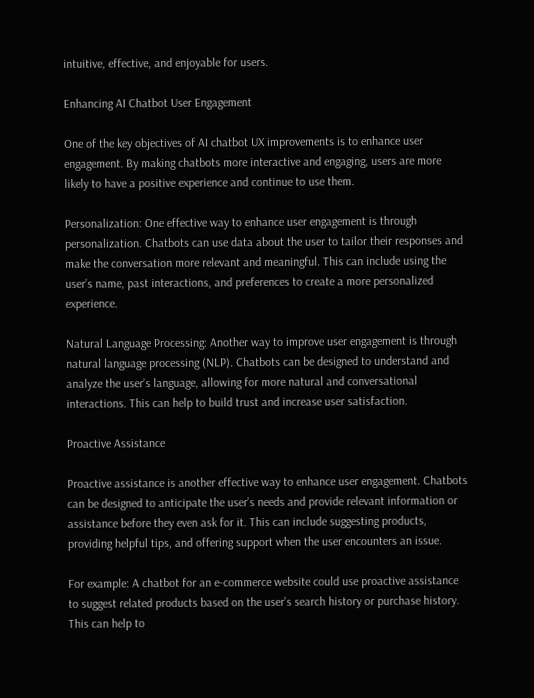intuitive, effective, and enjoyable for users.

Enhancing AI Chatbot User Engagement

One of the key objectives of AI chatbot UX improvements is to enhance user engagement. By making chatbots more interactive and engaging, users are more likely to have a positive experience and continue to use them.

Personalization: One effective way to enhance user engagement is through personalization. Chatbots can use data about the user to tailor their responses and make the conversation more relevant and meaningful. This can include using the user’s name, past interactions, and preferences to create a more personalized experience.

Natural Language Processing: Another way to improve user engagement is through natural language processing (NLP). Chatbots can be designed to understand and analyze the user’s language, allowing for more natural and conversational interactions. This can help to build trust and increase user satisfaction.

Proactive Assistance

Proactive assistance is another effective way to enhance user engagement. Chatbots can be designed to anticipate the user’s needs and provide relevant information or assistance before they even ask for it. This can include suggesting products, providing helpful tips, and offering support when the user encounters an issue.

For example: A chatbot for an e-commerce website could use proactive assistance to suggest related products based on the user’s search history or purchase history. This can help to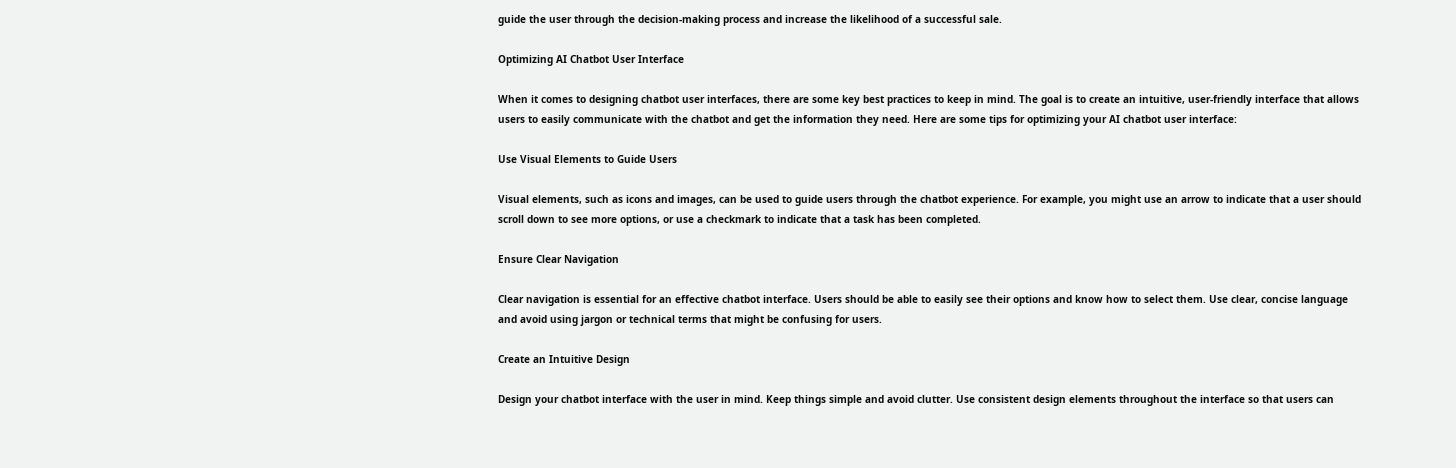guide the user through the decision-making process and increase the likelihood of a successful sale.

Optimizing AI Chatbot User Interface

When it comes to designing chatbot user interfaces, there are some key best practices to keep in mind. The goal is to create an intuitive, user-friendly interface that allows users to easily communicate with the chatbot and get the information they need. Here are some tips for optimizing your AI chatbot user interface:

Use Visual Elements to Guide Users

Visual elements, such as icons and images, can be used to guide users through the chatbot experience. For example, you might use an arrow to indicate that a user should scroll down to see more options, or use a checkmark to indicate that a task has been completed.

Ensure Clear Navigation

Clear navigation is essential for an effective chatbot interface. Users should be able to easily see their options and know how to select them. Use clear, concise language and avoid using jargon or technical terms that might be confusing for users.

Create an Intuitive Design

Design your chatbot interface with the user in mind. Keep things simple and avoid clutter. Use consistent design elements throughout the interface so that users can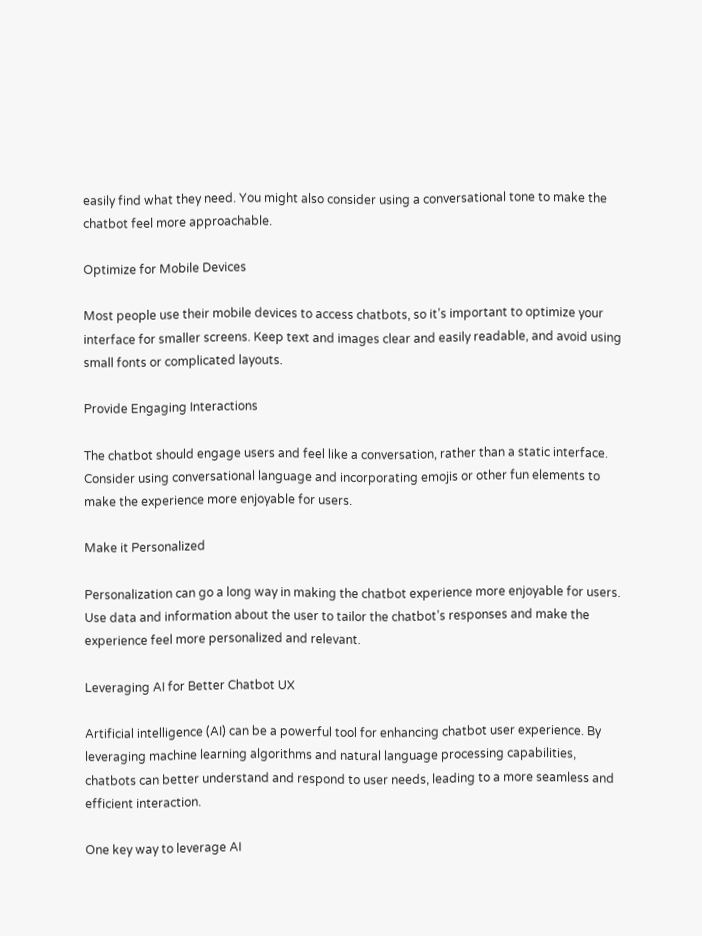easily find what they need. You might also consider using a conversational tone to make the chatbot feel more approachable.

Optimize for Mobile Devices

Most people use their mobile devices to access chatbots, so it’s important to optimize your interface for smaller screens. Keep text and images clear and easily readable, and avoid using small fonts or complicated layouts.

Provide Engaging Interactions

The chatbot should engage users and feel like a conversation, rather than a static interface. Consider using conversational language and incorporating emojis or other fun elements to make the experience more enjoyable for users.

Make it Personalized

Personalization can go a long way in making the chatbot experience more enjoyable for users. Use data and information about the user to tailor the chatbot’s responses and make the experience feel more personalized and relevant.

Leveraging AI for Better Chatbot UX

Artificial intelligence (AI) can be a powerful tool for enhancing chatbot user experience. By leveraging machine learning algorithms and natural language processing capabilities, chatbots can better understand and respond to user needs, leading to a more seamless and efficient interaction.

One key way to leverage AI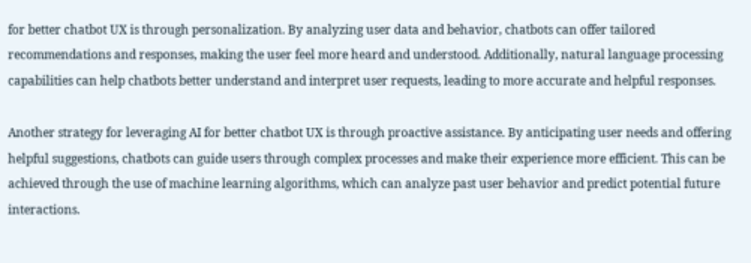for better chatbot UX is through personalization. By analyzing user data and behavior, chatbots can offer tailored recommendations and responses, making the user feel more heard and understood. Additionally, natural language processing capabilities can help chatbots better understand and interpret user requests, leading to more accurate and helpful responses.

Another strategy for leveraging AI for better chatbot UX is through proactive assistance. By anticipating user needs and offering helpful suggestions, chatbots can guide users through complex processes and make their experience more efficient. This can be achieved through the use of machine learning algorithms, which can analyze past user behavior and predict potential future interactions.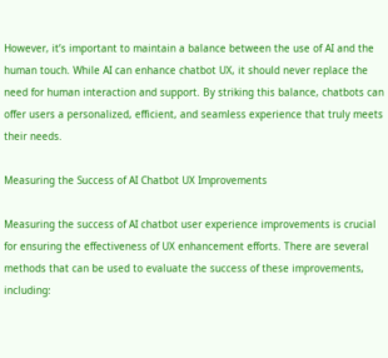However, it’s important to maintain a balance between the use of AI and the human touch. While AI can enhance chatbot UX, it should never replace the need for human interaction and support. By striking this balance, chatbots can offer users a personalized, efficient, and seamless experience that truly meets their needs.

Measuring the Success of AI Chatbot UX Improvements

Measuring the success of AI chatbot user experience improvements is crucial for ensuring the effectiveness of UX enhancement efforts. There are several methods that can be used to evaluate the success of these improvements, including: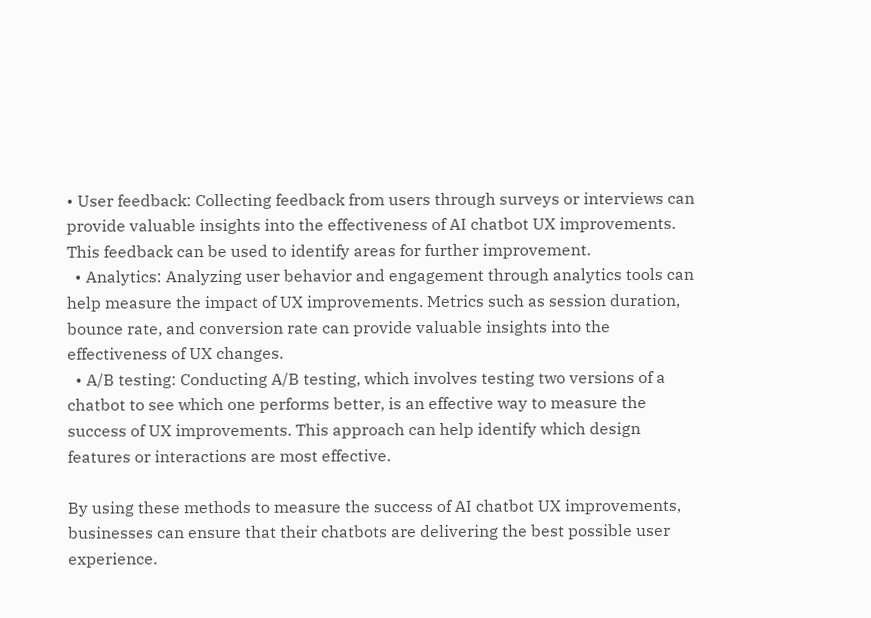• User feedback: Collecting feedback from users through surveys or interviews can provide valuable insights into the effectiveness of AI chatbot UX improvements. This feedback can be used to identify areas for further improvement.
  • Analytics: Analyzing user behavior and engagement through analytics tools can help measure the impact of UX improvements. Metrics such as session duration, bounce rate, and conversion rate can provide valuable insights into the effectiveness of UX changes.
  • A/B testing: Conducting A/B testing, which involves testing two versions of a chatbot to see which one performs better, is an effective way to measure the success of UX improvements. This approach can help identify which design features or interactions are most effective.

By using these methods to measure the success of AI chatbot UX improvements, businesses can ensure that their chatbots are delivering the best possible user experience.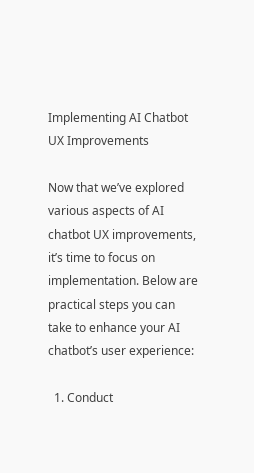Implementing AI Chatbot UX Improvements

Now that we’ve explored various aspects of AI chatbot UX improvements, it’s time to focus on implementation. Below are practical steps you can take to enhance your AI chatbot’s user experience:

  1. Conduct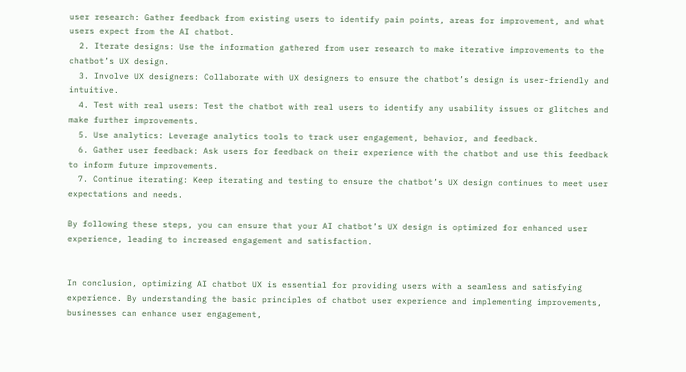user research: Gather feedback from existing users to identify pain points, areas for improvement, and what users expect from the AI chatbot.
  2. Iterate designs: Use the information gathered from user research to make iterative improvements to the chatbot’s UX design.
  3. Involve UX designers: Collaborate with UX designers to ensure the chatbot’s design is user-friendly and intuitive.
  4. Test with real users: Test the chatbot with real users to identify any usability issues or glitches and make further improvements.
  5. Use analytics: Leverage analytics tools to track user engagement, behavior, and feedback.
  6. Gather user feedback: Ask users for feedback on their experience with the chatbot and use this feedback to inform future improvements.
  7. Continue iterating: Keep iterating and testing to ensure the chatbot’s UX design continues to meet user expectations and needs.

By following these steps, you can ensure that your AI chatbot’s UX design is optimized for enhanced user experience, leading to increased engagement and satisfaction.


In conclusion, optimizing AI chatbot UX is essential for providing users with a seamless and satisfying experience. By understanding the basic principles of chatbot user experience and implementing improvements, businesses can enhance user engagement,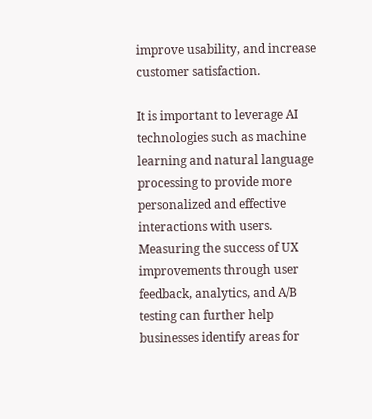improve usability, and increase customer satisfaction.

It is important to leverage AI technologies such as machine learning and natural language processing to provide more personalized and effective interactions with users. Measuring the success of UX improvements through user feedback, analytics, and A/B testing can further help businesses identify areas for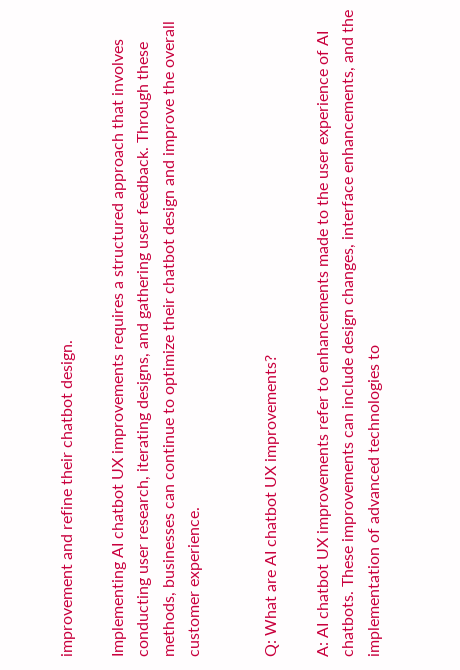improvement and refine their chatbot design.

Implementing AI chatbot UX improvements requires a structured approach that involves conducting user research, iterating designs, and gathering user feedback. Through these methods, businesses can continue to optimize their chatbot design and improve the overall customer experience.


Q: What are AI chatbot UX improvements?

A: AI chatbot UX improvements refer to enhancements made to the user experience of AI chatbots. These improvements can include design changes, interface enhancements, and the implementation of advanced technologies to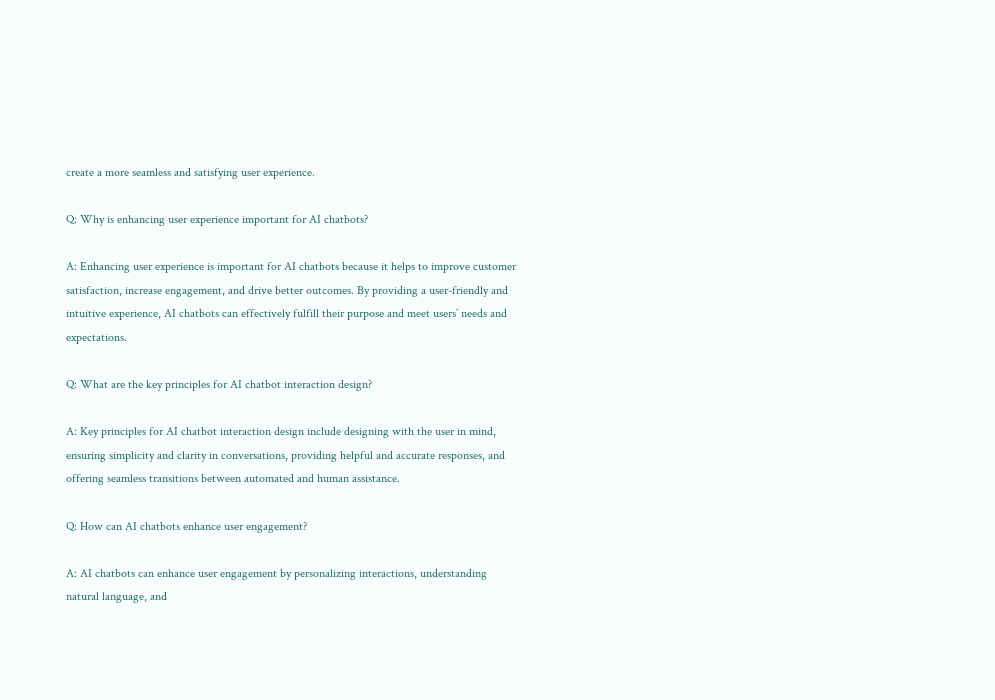create a more seamless and satisfying user experience.

Q: Why is enhancing user experience important for AI chatbots?

A: Enhancing user experience is important for AI chatbots because it helps to improve customer satisfaction, increase engagement, and drive better outcomes. By providing a user-friendly and intuitive experience, AI chatbots can effectively fulfill their purpose and meet users’ needs and expectations.

Q: What are the key principles for AI chatbot interaction design?

A: Key principles for AI chatbot interaction design include designing with the user in mind, ensuring simplicity and clarity in conversations, providing helpful and accurate responses, and offering seamless transitions between automated and human assistance.

Q: How can AI chatbots enhance user engagement?

A: AI chatbots can enhance user engagement by personalizing interactions, understanding natural language, and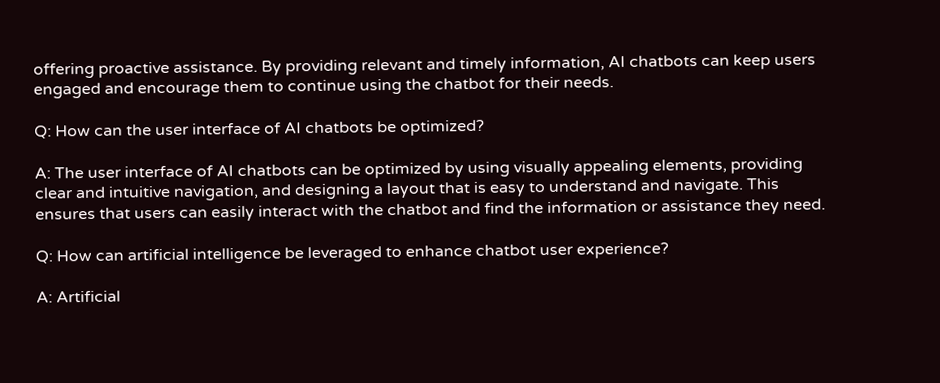offering proactive assistance. By providing relevant and timely information, AI chatbots can keep users engaged and encourage them to continue using the chatbot for their needs.

Q: How can the user interface of AI chatbots be optimized?

A: The user interface of AI chatbots can be optimized by using visually appealing elements, providing clear and intuitive navigation, and designing a layout that is easy to understand and navigate. This ensures that users can easily interact with the chatbot and find the information or assistance they need.

Q: How can artificial intelligence be leveraged to enhance chatbot user experience?

A: Artificial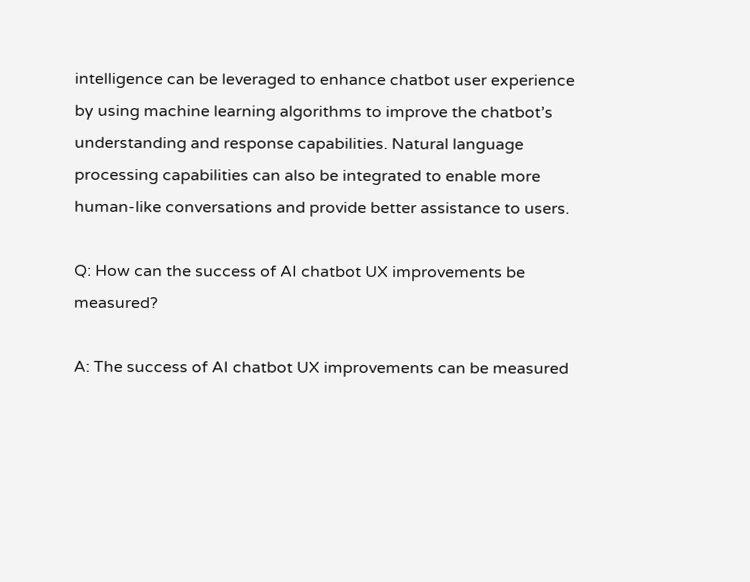intelligence can be leveraged to enhance chatbot user experience by using machine learning algorithms to improve the chatbot’s understanding and response capabilities. Natural language processing capabilities can also be integrated to enable more human-like conversations and provide better assistance to users.

Q: How can the success of AI chatbot UX improvements be measured?

A: The success of AI chatbot UX improvements can be measured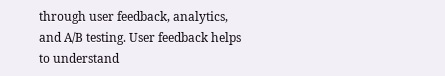through user feedback, analytics, and A/B testing. User feedback helps to understand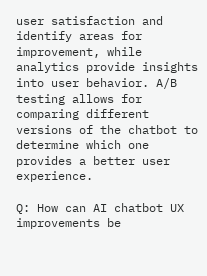user satisfaction and identify areas for improvement, while analytics provide insights into user behavior. A/B testing allows for comparing different versions of the chatbot to determine which one provides a better user experience.

Q: How can AI chatbot UX improvements be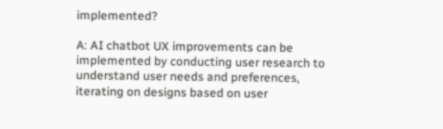implemented?

A: AI chatbot UX improvements can be implemented by conducting user research to understand user needs and preferences, iterating on designs based on user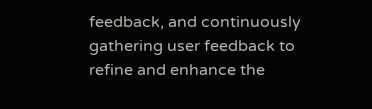feedback, and continuously gathering user feedback to refine and enhance the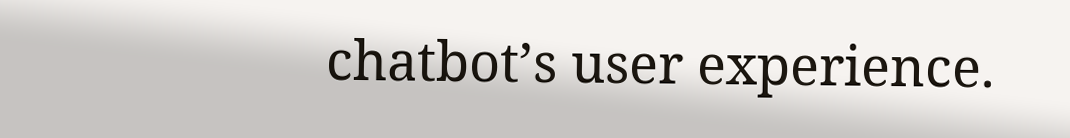chatbot’s user experience.